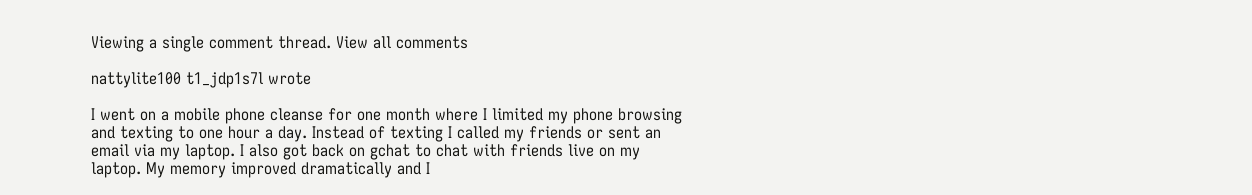Viewing a single comment thread. View all comments

nattylite100 t1_jdp1s7l wrote

I went on a mobile phone cleanse for one month where I limited my phone browsing and texting to one hour a day. Instead of texting I called my friends or sent an email via my laptop. I also got back on gchat to chat with friends live on my laptop. My memory improved dramatically and I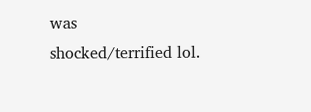was shocked/terrified lol.